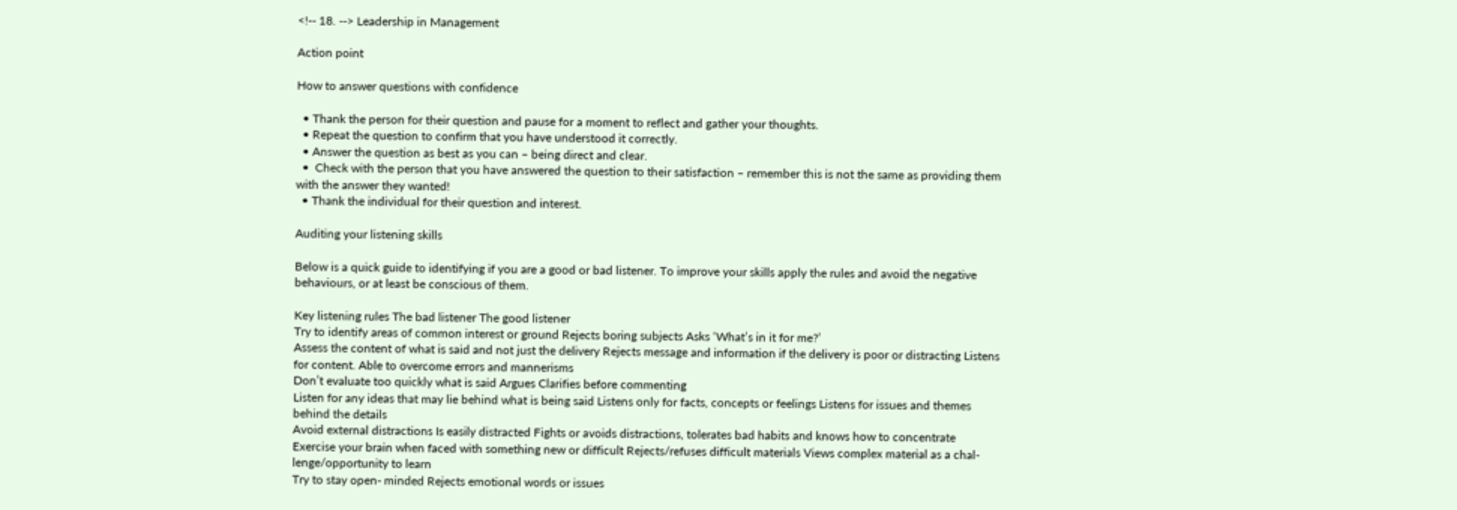<!-- 18. --> Leadership in Management

Action point

How to answer questions with confidence

  • Thank the person for their question and pause for a moment to reflect and gather your thoughts.
  • Repeat the question to confirm that you have understood it correctly.
  • Answer the question as best as you can – being direct and clear.
  •  Check with the person that you have answered the question to their satisfaction – remember this is not the same as providing them with the answer they wanted!
  • Thank the individual for their question and interest.

Auditing your listening skills

Below is a quick guide to identifying if you are a good or bad listener. To improve your skills apply the rules and avoid the negative behaviours, or at least be conscious of them.

Key listening rules The bad listener The good listener
Try to identify areas of common interest or ground Rejects boring subjects Asks ‘What’s in it for me?’
Assess the content of what is said and not just the delivery Rejects message and information if the delivery is poor or distracting Listens for content. Able to overcome errors and mannerisms
Don’t evaluate too quickly what is said Argues Clarifies before commenting
Listen for any ideas that may lie behind what is being said Listens only for facts, concepts or feelings Listens for issues and themes behind the details
Avoid external distractions Is easily distracted Fights or avoids distractions, tolerates bad habits and knows how to concentrate
Exercise your brain when faced with something new or difficult Rejects/refuses difficult materials Views complex material as a chal- lenge/opportunity to learn
Try to stay open- minded Rejects emotional words or issues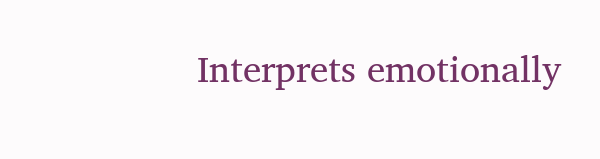Interprets emotionally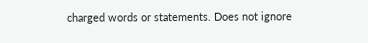charged words or statements. Does not ignore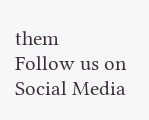them
Follow us on Social Media